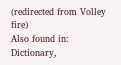(redirected from Volley fire)
Also found in: Dictionary,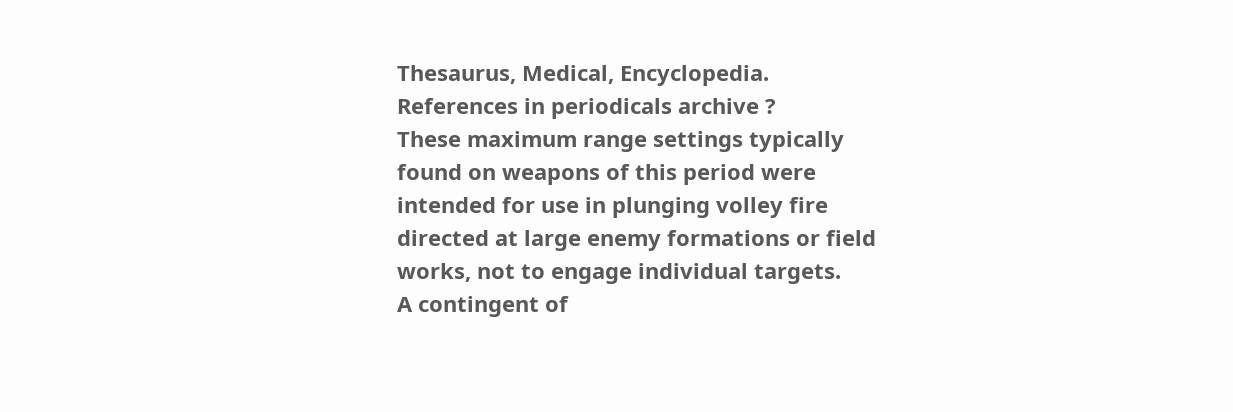Thesaurus, Medical, Encyclopedia.
References in periodicals archive ?
These maximum range settings typically found on weapons of this period were intended for use in plunging volley fire directed at large enemy formations or field works, not to engage individual targets.
A contingent of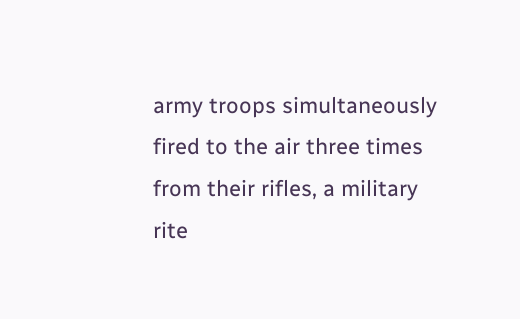army troops simultaneously fired to the air three times from their rifles, a military rite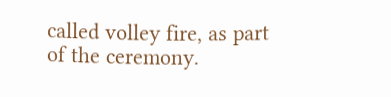called volley fire, as part of the ceremony.